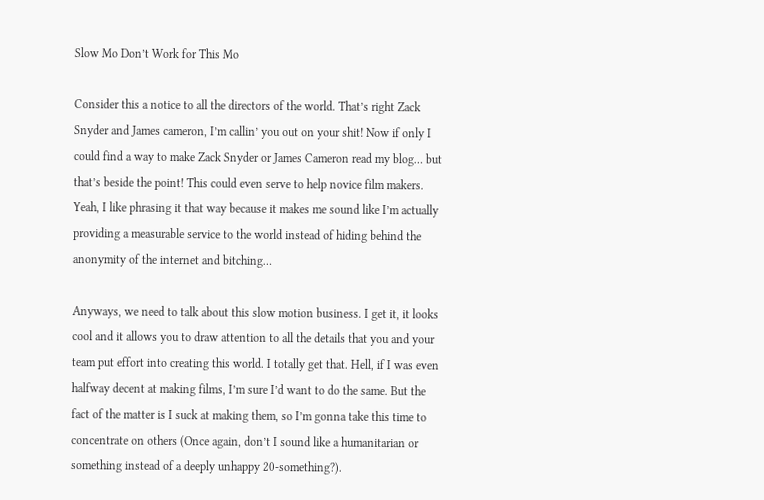Slow Mo Don’t Work for This Mo

Consider this a notice to all the directors of the world. That’s right Zack Snyder and James cameron, I’m callin’ you out on your shit! Now if only I could find a way to make Zack Snyder or James Cameron read my blog… but that’s beside the point! This could even serve to help novice film makers. Yeah, I like phrasing it that way because it makes me sound like I’m actually providing a measurable service to the world instead of hiding behind the anonymity of the internet and bitching…

Anyways, we need to talk about this slow motion business. I get it, it looks cool and it allows you to draw attention to all the details that you and your team put effort into creating this world. I totally get that. Hell, if I was even halfway decent at making films, I’m sure I’d want to do the same. But the fact of the matter is I suck at making them, so I’m gonna take this time to concentrate on others (Once again, don’t I sound like a humanitarian or something instead of a deeply unhappy 20-something?).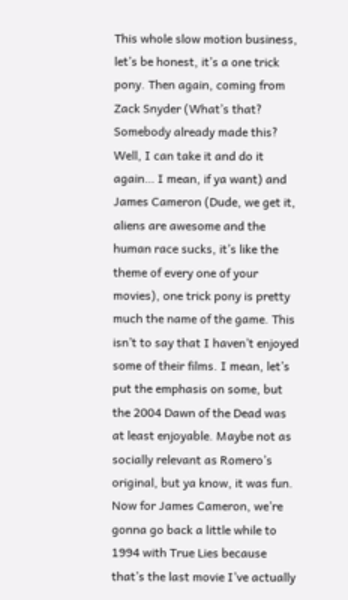This whole slow motion business, let’s be honest, it’s a one trick pony. Then again, coming from Zack Snyder (What’s that? Somebody already made this? Well, I can take it and do it again… I mean, if ya want) and James Cameron (Dude, we get it, aliens are awesome and the human race sucks, it’s like the theme of every one of your movies), one trick pony is pretty much the name of the game. This isn’t to say that I haven’t enjoyed some of their films. I mean, let’s put the emphasis on some, but the 2004 Dawn of the Dead was at least enjoyable. Maybe not as socially relevant as Romero’s original, but ya know, it was fun. Now for James Cameron, we’re gonna go back a little while to 1994 with True Lies because that’s the last movie I’ve actually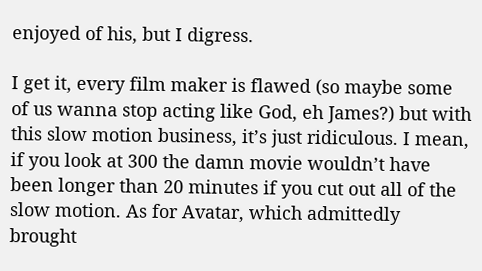enjoyed of his, but I digress.

I get it, every film maker is flawed (so maybe some of us wanna stop acting like God, eh James?) but with this slow motion business, it’s just ridiculous. I mean, if you look at 300 the damn movie wouldn’t have been longer than 20 minutes if you cut out all of the slow motion. As for Avatar, which admittedly brought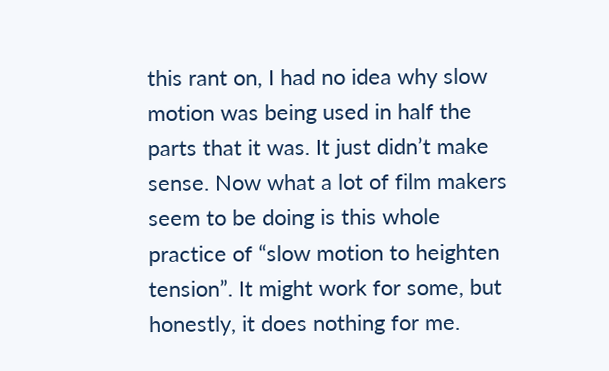this rant on, I had no idea why slow motion was being used in half the parts that it was. It just didn’t make sense. Now what a lot of film makers seem to be doing is this whole practice of “slow motion to heighten tension”. It might work for some, but honestly, it does nothing for me.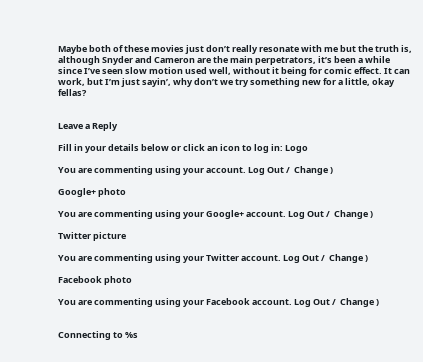Maybe both of these movies just don’t really resonate with me but the truth is, although Snyder and Cameron are the main perpetrators, it’s been a while since I’ve seen slow motion used well, without it being for comic effect. It can work, but I’m just sayin’, why don’t we try something new for a little, okay fellas?


Leave a Reply

Fill in your details below or click an icon to log in: Logo

You are commenting using your account. Log Out /  Change )

Google+ photo

You are commenting using your Google+ account. Log Out /  Change )

Twitter picture

You are commenting using your Twitter account. Log Out /  Change )

Facebook photo

You are commenting using your Facebook account. Log Out /  Change )


Connecting to %s